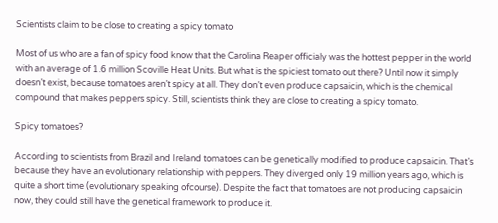Scientists claim to be close to creating a spicy tomato

Most of us who are a fan of spicy food know that the Carolina Reaper officialy was the hottest pepper in the world with an average of 1.6 million Scoville Heat Units. But what is the spiciest tomato out there? Until now it simply doesn’t exist, because tomatoes aren’t spicy at all. They don’t even produce capsaicin, which is the chemical compound that makes peppers spicy. Still, scientists think they are close to creating a spicy tomato.

Spicy tomatoes?

According to scientists from Brazil and Ireland tomatoes can be genetically modified to produce capsaicin. That’s because they have an evolutionary relationship with peppers. They diverged only 19 million years ago, which is quite a short time (evolutionary speaking ofcourse). Despite the fact that tomatoes are not producing capsaicin now, they could still have the genetical framework to produce it.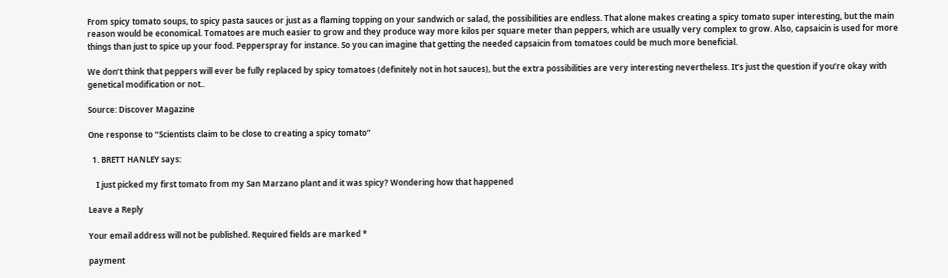From spicy tomato soups, to spicy pasta sauces or just as a flaming topping on your sandwich or salad, the possibilities are endless. That alone makes creating a spicy tomato super interesting, but the main reason would be economical. Tomatoes are much easier to grow and they produce way more kilos per square meter than peppers, which are usually very complex to grow. Also, capsaicin is used for more things than just to spice up your food. Pepperspray for instance. So you can imagine that getting the needed capsaicin from tomatoes could be much more beneficial.

We don’t think that peppers will ever be fully replaced by spicy tomatoes (definitely not in hot sauces), but the extra possibilities are very interesting nevertheless. It’s just the question if you’re okay with genetical modification or not..

Source: Discover Magazine

One response to “Scientists claim to be close to creating a spicy tomato”

  1. BRETT HANLEY says:

    I just picked my first tomato from my San Marzano plant and it was spicy? Wondering how that happened

Leave a Reply

Your email address will not be published. Required fields are marked *

payment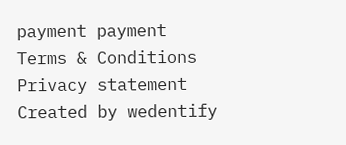payment payment
Terms & Conditions Privacy statement Created by wedentify